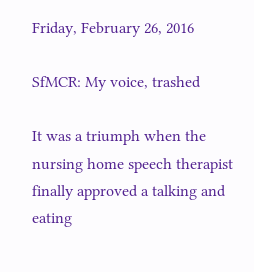Friday, February 26, 2016

SfMCR: My voice, trashed

It was a triumph when the nursing home speech therapist finally approved a talking and eating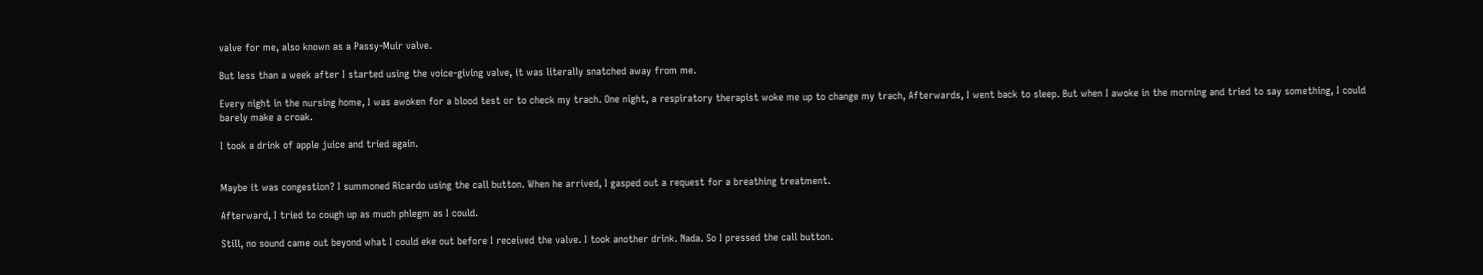valve for me, also known as a Passy-Muir valve.

But less than a week after I started using the voice-giving valve, it was literally snatched away from me.

Every night in the nursing home, I was awoken for a blood test or to check my trach. One night, a respiratory therapist woke me up to change my trach, Afterwards, I went back to sleep. But when I awoke in the morning and tried to say something, I could barely make a croak.

I took a drink of apple juice and tried again.


Maybe it was congestion? I summoned Ricardo using the call button. When he arrived, I gasped out a request for a breathing treatment.

Afterward, I tried to cough up as much phlegm as I could.

Still, no sound came out beyond what I could eke out before I received the valve. I took another drink. Nada. So I pressed the call button.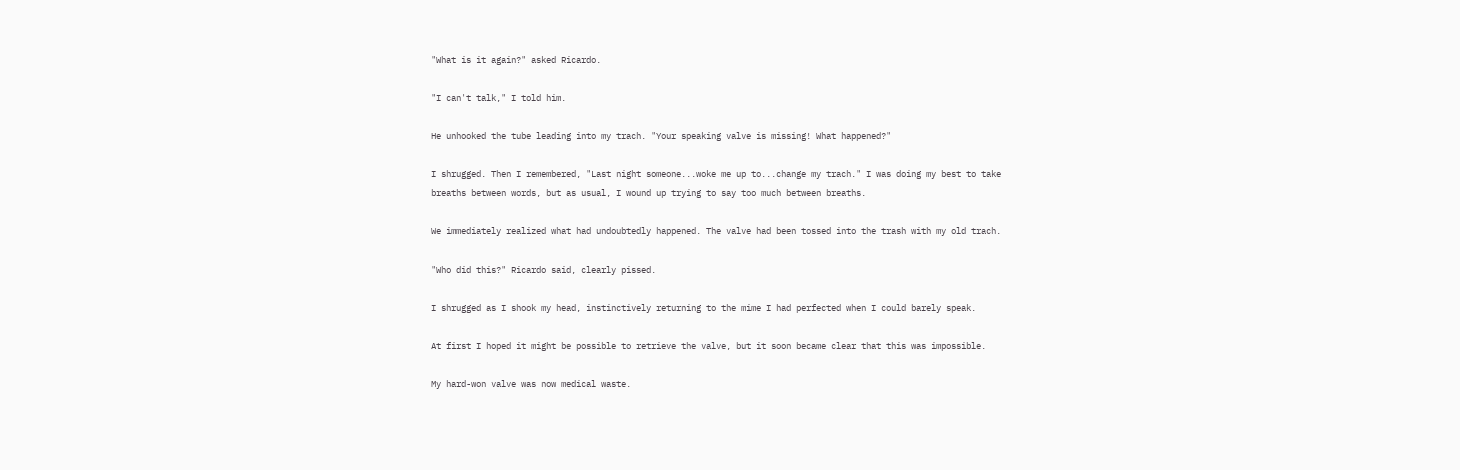"What is it again?" asked Ricardo.

"I can't talk," I told him.

He unhooked the tube leading into my trach. "Your speaking valve is missing! What happened?"

I shrugged. Then I remembered, "Last night someone...woke me up to...change my trach." I was doing my best to take breaths between words, but as usual, I wound up trying to say too much between breaths.

We immediately realized what had undoubtedly happened. The valve had been tossed into the trash with my old trach.

"Who did this?" Ricardo said, clearly pissed.

I shrugged as I shook my head, instinctively returning to the mime I had perfected when I could barely speak.

At first I hoped it might be possible to retrieve the valve, but it soon became clear that this was impossible.

My hard-won valve was now medical waste.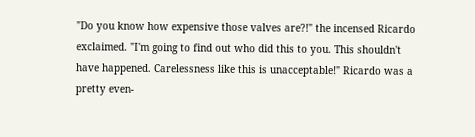"Do you know how expensive those valves are?!" the incensed Ricardo exclaimed. "I'm going to find out who did this to you. This shouldn't have happened. Carelessness like this is unacceptable!" Ricardo was a pretty even-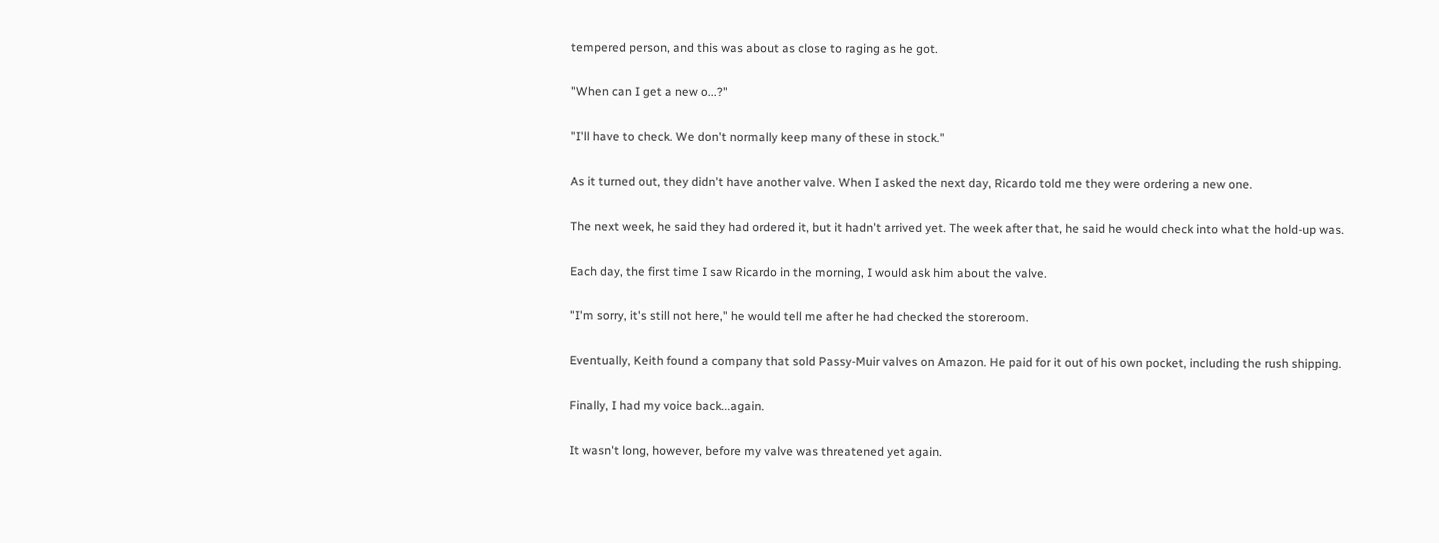tempered person, and this was about as close to raging as he got.

"When can I get a new o...?"

"I'll have to check. We don't normally keep many of these in stock."

As it turned out, they didn't have another valve. When I asked the next day, Ricardo told me they were ordering a new one.

The next week, he said they had ordered it, but it hadn't arrived yet. The week after that, he said he would check into what the hold-up was.

Each day, the first time I saw Ricardo in the morning, I would ask him about the valve.

"I'm sorry, it's still not here," he would tell me after he had checked the storeroom.

Eventually, Keith found a company that sold Passy-Muir valves on Amazon. He paid for it out of his own pocket, including the rush shipping.

Finally, I had my voice back...again.

It wasn't long, however, before my valve was threatened yet again.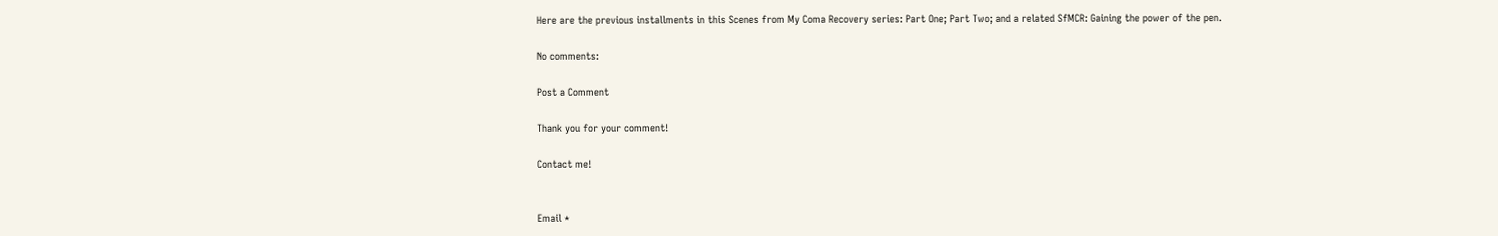Here are the previous installments in this Scenes from My Coma Recovery series: Part One; Part Two; and a related SfMCR: Gaining the power of the pen.

No comments:

Post a Comment

Thank you for your comment!

Contact me!


Email *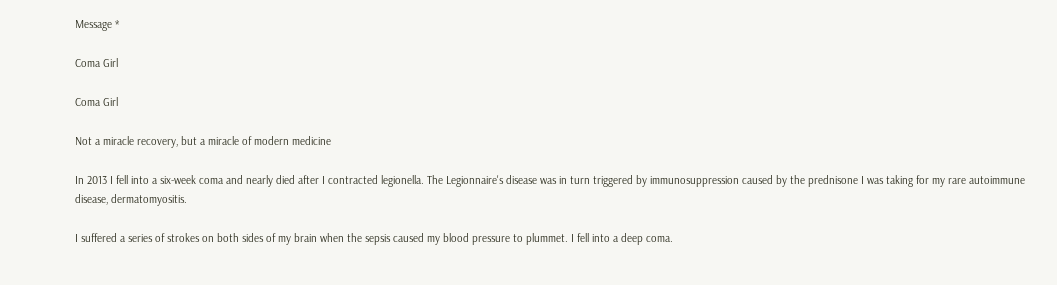Message *

Coma Girl

Coma Girl

Not a miracle recovery, but a miracle of modern medicine

In 2013 I fell into a six-week coma and nearly died after I contracted legionella. The Legionnaire's disease was in turn triggered by immunosuppression caused by the prednisone I was taking for my rare autoimmune disease, dermatomyositis.

I suffered a series of strokes on both sides of my brain when the sepsis caused my blood pressure to plummet. I fell into a deep coma.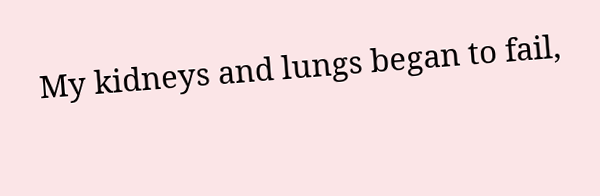My kidneys and lungs began to fail,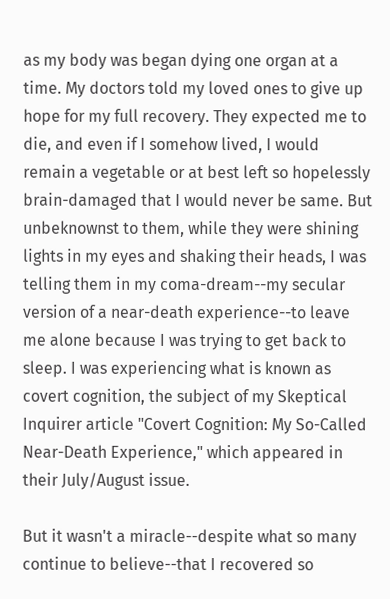as my body was began dying one organ at a time. My doctors told my loved ones to give up hope for my full recovery. They expected me to die, and even if I somehow lived, I would remain a vegetable or at best left so hopelessly brain-damaged that I would never be same. But unbeknownst to them, while they were shining lights in my eyes and shaking their heads, I was telling them in my coma-dream--my secular version of a near-death experience--to leave me alone because I was trying to get back to sleep. I was experiencing what is known as covert cognition, the subject of my Skeptical Inquirer article "Covert Cognition: My So-Called Near-Death Experience," which appeared in their July/August issue.

But it wasn't a miracle--despite what so many continue to believe--that I recovered so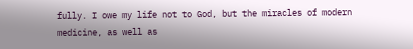fully. I owe my life not to God, but the miracles of modern medicine, as well as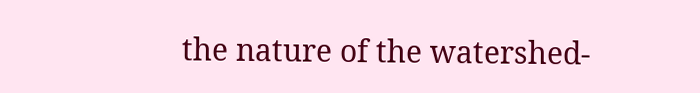the nature of the watershed-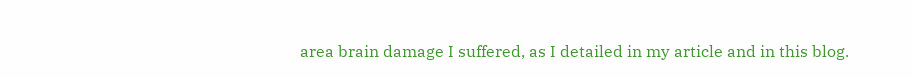area brain damage I suffered, as I detailed in my article and in this blog.